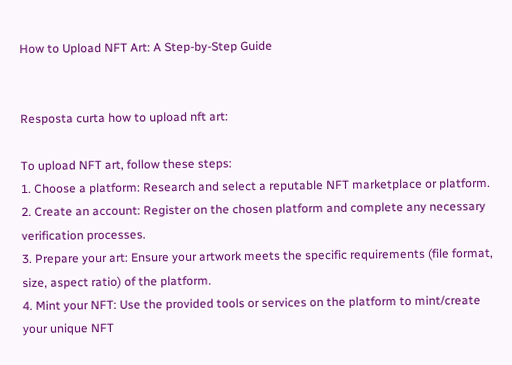How to Upload NFT Art: A Step-by-Step Guide


Resposta curta how to upload nft art:

To upload NFT art, follow these steps:
1. Choose a platform: Research and select a reputable NFT marketplace or platform.
2. Create an account: Register on the chosen platform and complete any necessary verification processes.
3. Prepare your art: Ensure your artwork meets the specific requirements (file format, size, aspect ratio) of the platform.
4. Mint your NFT: Use the provided tools or services on the platform to mint/create your unique NFT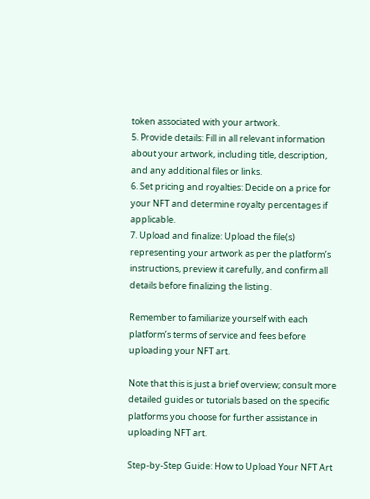token associated with your artwork.
5. Provide details: Fill in all relevant information about your artwork, including title, description, and any additional files or links.
6. Set pricing and royalties: Decide on a price for your NFT and determine royalty percentages if applicable.
7. Upload and finalize: Upload the file(s) representing your artwork as per the platform’s instructions, preview it carefully, and confirm all details before finalizing the listing.

Remember to familiarize yourself with each platform’s terms of service and fees before uploading your NFT art.

Note that this is just a brief overview; consult more detailed guides or tutorials based on the specific platforms you choose for further assistance in uploading NFT art.

Step-by-Step Guide: How to Upload Your NFT Art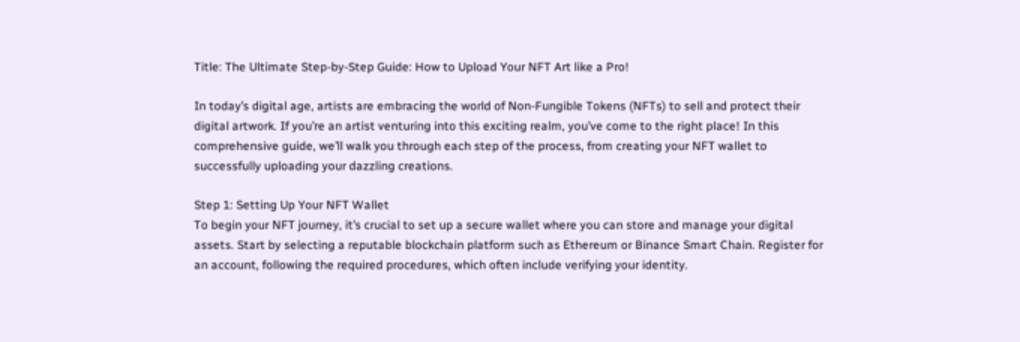Title: The Ultimate Step-by-Step Guide: How to Upload Your NFT Art like a Pro!

In today’s digital age, artists are embracing the world of Non-Fungible Tokens (NFTs) to sell and protect their digital artwork. If you’re an artist venturing into this exciting realm, you’ve come to the right place! In this comprehensive guide, we’ll walk you through each step of the process, from creating your NFT wallet to successfully uploading your dazzling creations.

Step 1: Setting Up Your NFT Wallet
To begin your NFT journey, it’s crucial to set up a secure wallet where you can store and manage your digital assets. Start by selecting a reputable blockchain platform such as Ethereum or Binance Smart Chain. Register for an account, following the required procedures, which often include verifying your identity.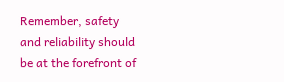Remember, safety and reliability should be at the forefront of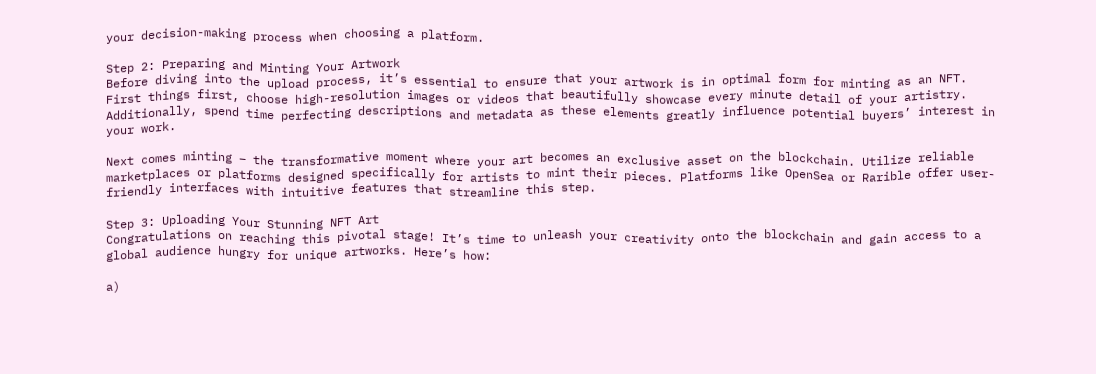your decision-making process when choosing a platform.

Step 2: Preparing and Minting Your Artwork
Before diving into the upload process, it’s essential to ensure that your artwork is in optimal form for minting as an NFT. First things first, choose high-resolution images or videos that beautifully showcase every minute detail of your artistry. Additionally, spend time perfecting descriptions and metadata as these elements greatly influence potential buyers’ interest in your work.

Next comes minting – the transformative moment where your art becomes an exclusive asset on the blockchain. Utilize reliable marketplaces or platforms designed specifically for artists to mint their pieces. Platforms like OpenSea or Rarible offer user-friendly interfaces with intuitive features that streamline this step.

Step 3: Uploading Your Stunning NFT Art
Congratulations on reaching this pivotal stage! It’s time to unleash your creativity onto the blockchain and gain access to a global audience hungry for unique artworks. Here’s how:

a)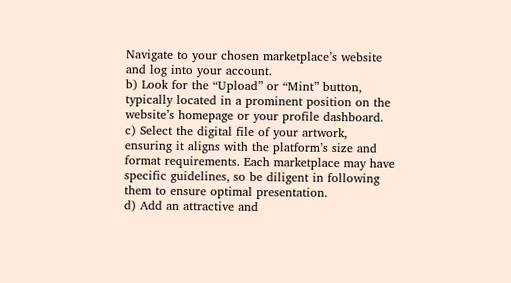Navigate to your chosen marketplace’s website and log into your account.
b) Look for the “Upload” or “Mint” button, typically located in a prominent position on the website’s homepage or your profile dashboard.
c) Select the digital file of your artwork, ensuring it aligns with the platform’s size and format requirements. Each marketplace may have specific guidelines, so be diligent in following them to ensure optimal presentation.
d) Add an attractive and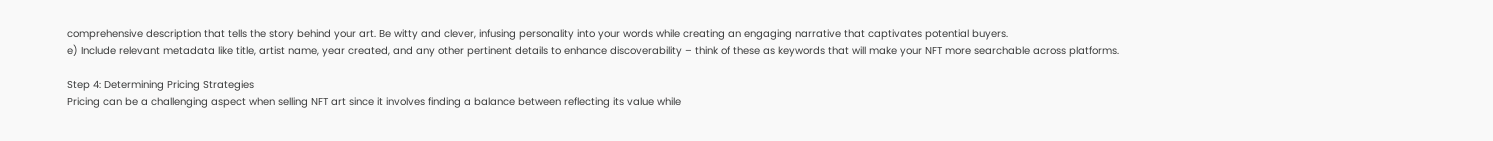comprehensive description that tells the story behind your art. Be witty and clever, infusing personality into your words while creating an engaging narrative that captivates potential buyers.
e) Include relevant metadata like title, artist name, year created, and any other pertinent details to enhance discoverability – think of these as keywords that will make your NFT more searchable across platforms.

Step 4: Determining Pricing Strategies
Pricing can be a challenging aspect when selling NFT art since it involves finding a balance between reflecting its value while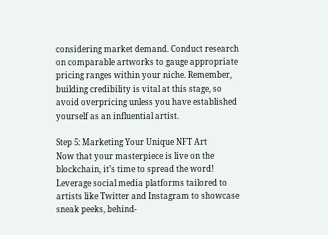considering market demand. Conduct research on comparable artworks to gauge appropriate pricing ranges within your niche. Remember, building credibility is vital at this stage, so avoid overpricing unless you have established yourself as an influential artist.

Step 5: Marketing Your Unique NFT Art
Now that your masterpiece is live on the blockchain, it’s time to spread the word! Leverage social media platforms tailored to artists like Twitter and Instagram to showcase sneak peeks, behind-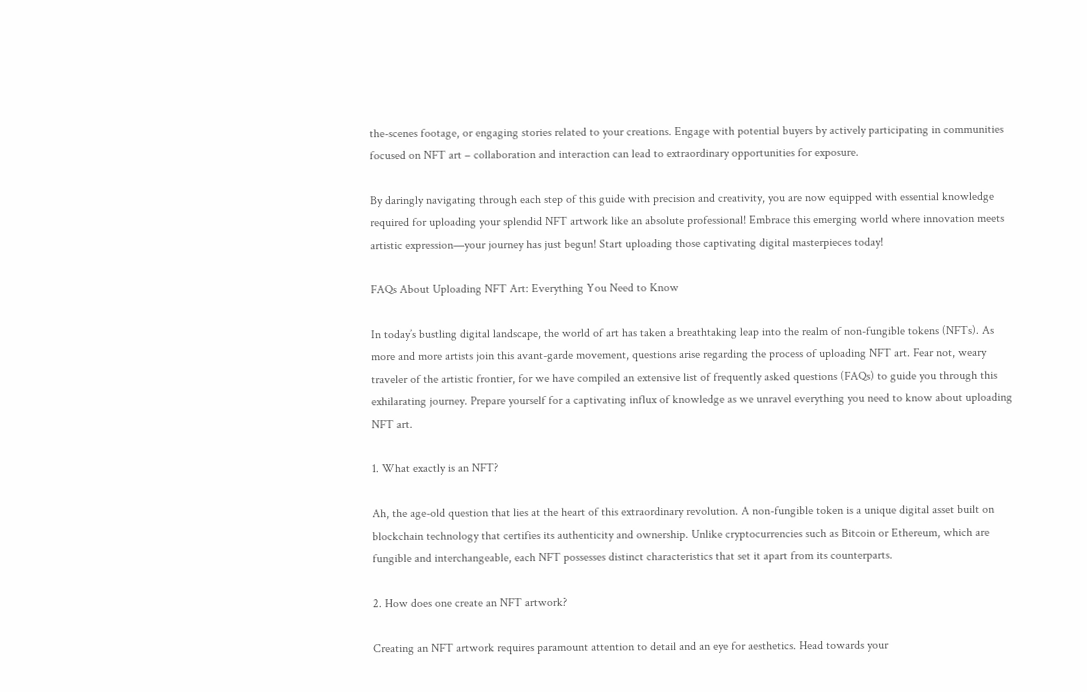the-scenes footage, or engaging stories related to your creations. Engage with potential buyers by actively participating in communities focused on NFT art – collaboration and interaction can lead to extraordinary opportunities for exposure.

By daringly navigating through each step of this guide with precision and creativity, you are now equipped with essential knowledge required for uploading your splendid NFT artwork like an absolute professional! Embrace this emerging world where innovation meets artistic expression—your journey has just begun! Start uploading those captivating digital masterpieces today!

FAQs About Uploading NFT Art: Everything You Need to Know

In today’s bustling digital landscape, the world of art has taken a breathtaking leap into the realm of non-fungible tokens (NFTs). As more and more artists join this avant-garde movement, questions arise regarding the process of uploading NFT art. Fear not, weary traveler of the artistic frontier, for we have compiled an extensive list of frequently asked questions (FAQs) to guide you through this exhilarating journey. Prepare yourself for a captivating influx of knowledge as we unravel everything you need to know about uploading NFT art.

1. What exactly is an NFT?

Ah, the age-old question that lies at the heart of this extraordinary revolution. A non-fungible token is a unique digital asset built on blockchain technology that certifies its authenticity and ownership. Unlike cryptocurrencies such as Bitcoin or Ethereum, which are fungible and interchangeable, each NFT possesses distinct characteristics that set it apart from its counterparts.

2. How does one create an NFT artwork?

Creating an NFT artwork requires paramount attention to detail and an eye for aesthetics. Head towards your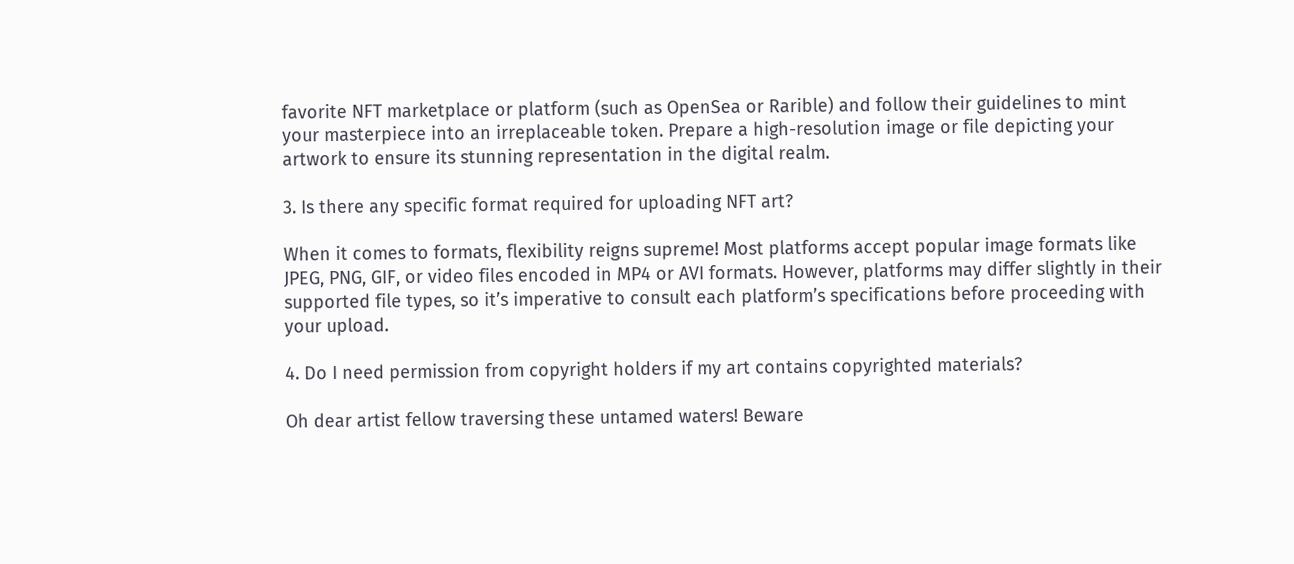favorite NFT marketplace or platform (such as OpenSea or Rarible) and follow their guidelines to mint your masterpiece into an irreplaceable token. Prepare a high-resolution image or file depicting your artwork to ensure its stunning representation in the digital realm.

3. Is there any specific format required for uploading NFT art?

When it comes to formats, flexibility reigns supreme! Most platforms accept popular image formats like JPEG, PNG, GIF, or video files encoded in MP4 or AVI formats. However, platforms may differ slightly in their supported file types, so it’s imperative to consult each platform’s specifications before proceeding with your upload.

4. Do I need permission from copyright holders if my art contains copyrighted materials?

Oh dear artist fellow traversing these untamed waters! Beware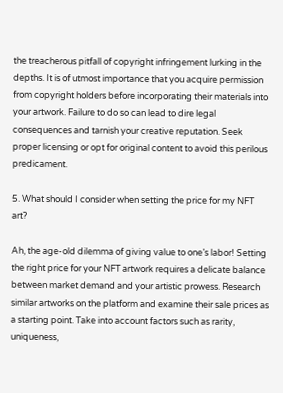the treacherous pitfall of copyright infringement lurking in the depths. It is of utmost importance that you acquire permission from copyright holders before incorporating their materials into your artwork. Failure to do so can lead to dire legal consequences and tarnish your creative reputation. Seek proper licensing or opt for original content to avoid this perilous predicament.

5. What should I consider when setting the price for my NFT art?

Ah, the age-old dilemma of giving value to one’s labor! Setting the right price for your NFT artwork requires a delicate balance between market demand and your artistic prowess. Research similar artworks on the platform and examine their sale prices as a starting point. Take into account factors such as rarity, uniqueness,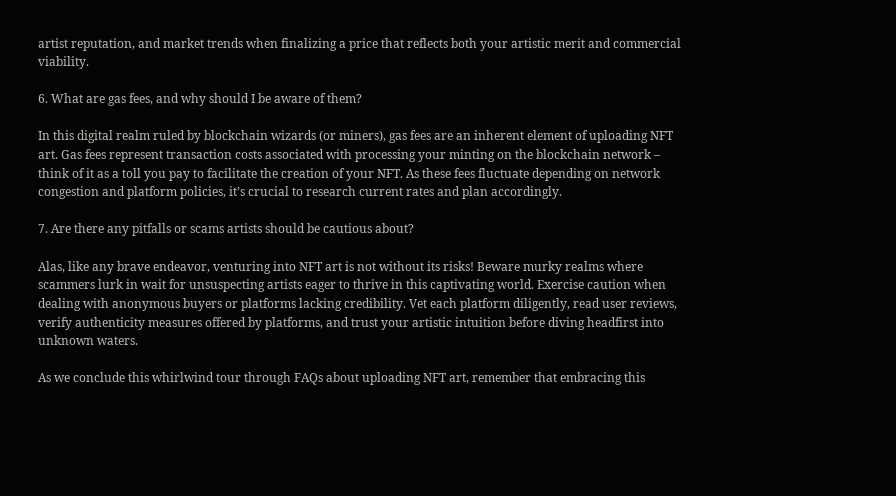artist reputation, and market trends when finalizing a price that reflects both your artistic merit and commercial viability.

6. What are gas fees, and why should I be aware of them?

In this digital realm ruled by blockchain wizards (or miners), gas fees are an inherent element of uploading NFT art. Gas fees represent transaction costs associated with processing your minting on the blockchain network – think of it as a toll you pay to facilitate the creation of your NFT. As these fees fluctuate depending on network congestion and platform policies, it’s crucial to research current rates and plan accordingly.

7. Are there any pitfalls or scams artists should be cautious about?

Alas, like any brave endeavor, venturing into NFT art is not without its risks! Beware murky realms where scammers lurk in wait for unsuspecting artists eager to thrive in this captivating world. Exercise caution when dealing with anonymous buyers or platforms lacking credibility. Vet each platform diligently, read user reviews, verify authenticity measures offered by platforms, and trust your artistic intuition before diving headfirst into unknown waters.

As we conclude this whirlwind tour through FAQs about uploading NFT art, remember that embracing this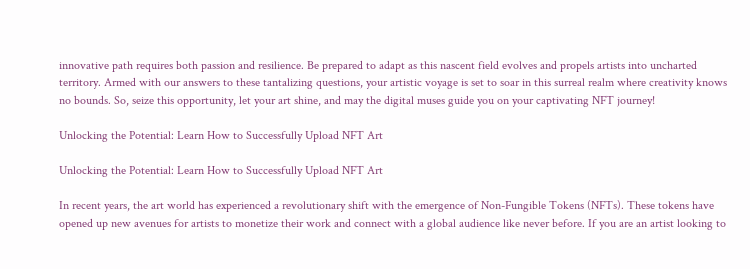innovative path requires both passion and resilience. Be prepared to adapt as this nascent field evolves and propels artists into uncharted territory. Armed with our answers to these tantalizing questions, your artistic voyage is set to soar in this surreal realm where creativity knows no bounds. So, seize this opportunity, let your art shine, and may the digital muses guide you on your captivating NFT journey!

Unlocking the Potential: Learn How to Successfully Upload NFT Art

Unlocking the Potential: Learn How to Successfully Upload NFT Art

In recent years, the art world has experienced a revolutionary shift with the emergence of Non-Fungible Tokens (NFTs). These tokens have opened up new avenues for artists to monetize their work and connect with a global audience like never before. If you are an artist looking to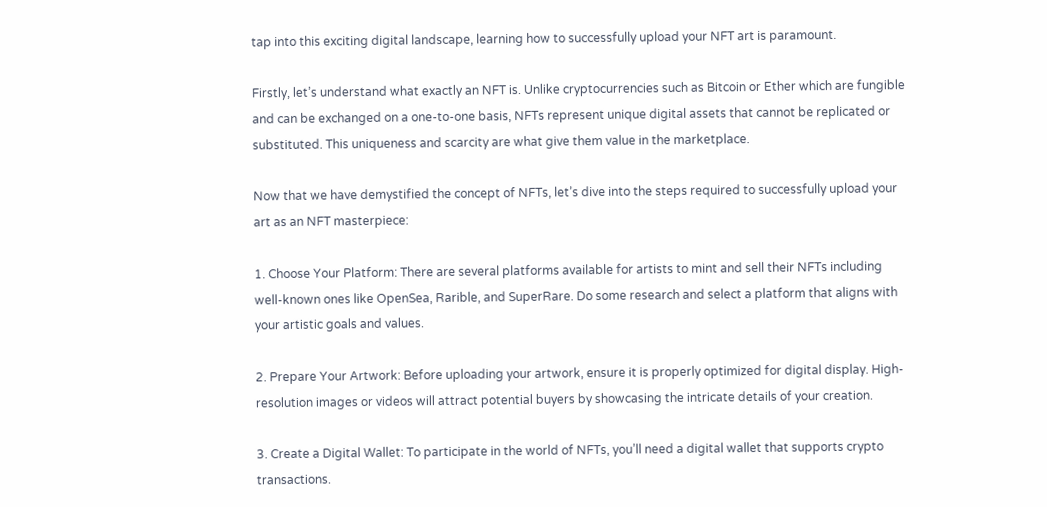tap into this exciting digital landscape, learning how to successfully upload your NFT art is paramount.

Firstly, let’s understand what exactly an NFT is. Unlike cryptocurrencies such as Bitcoin or Ether which are fungible and can be exchanged on a one-to-one basis, NFTs represent unique digital assets that cannot be replicated or substituted. This uniqueness and scarcity are what give them value in the marketplace.

Now that we have demystified the concept of NFTs, let’s dive into the steps required to successfully upload your art as an NFT masterpiece:

1. Choose Your Platform: There are several platforms available for artists to mint and sell their NFTs including well-known ones like OpenSea, Rarible, and SuperRare. Do some research and select a platform that aligns with your artistic goals and values.

2. Prepare Your Artwork: Before uploading your artwork, ensure it is properly optimized for digital display. High-resolution images or videos will attract potential buyers by showcasing the intricate details of your creation.

3. Create a Digital Wallet: To participate in the world of NFTs, you’ll need a digital wallet that supports crypto transactions.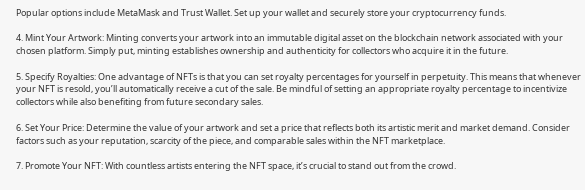Popular options include MetaMask and Trust Wallet. Set up your wallet and securely store your cryptocurrency funds.

4. Mint Your Artwork: Minting converts your artwork into an immutable digital asset on the blockchain network associated with your chosen platform. Simply put, minting establishes ownership and authenticity for collectors who acquire it in the future.

5. Specify Royalties: One advantage of NFTs is that you can set royalty percentages for yourself in perpetuity. This means that whenever your NFT is resold, you’ll automatically receive a cut of the sale. Be mindful of setting an appropriate royalty percentage to incentivize collectors while also benefiting from future secondary sales.

6. Set Your Price: Determine the value of your artwork and set a price that reflects both its artistic merit and market demand. Consider factors such as your reputation, scarcity of the piece, and comparable sales within the NFT marketplace.

7. Promote Your NFT: With countless artists entering the NFT space, it’s crucial to stand out from the crowd.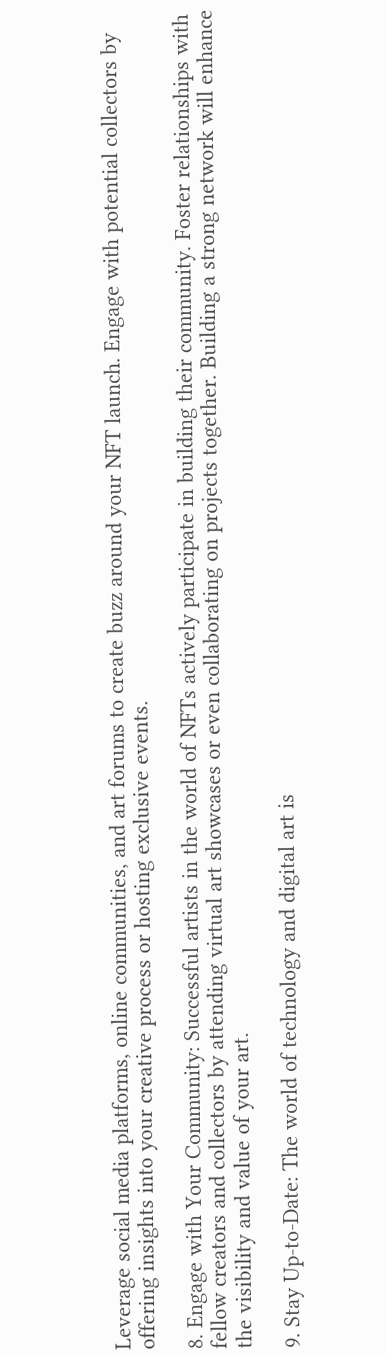Leverage social media platforms, online communities, and art forums to create buzz around your NFT launch. Engage with potential collectors by offering insights into your creative process or hosting exclusive events.

8. Engage with Your Community: Successful artists in the world of NFTs actively participate in building their community. Foster relationships with fellow creators and collectors by attending virtual art showcases or even collaborating on projects together. Building a strong network will enhance the visibility and value of your art.

9. Stay Up-to-Date: The world of technology and digital art is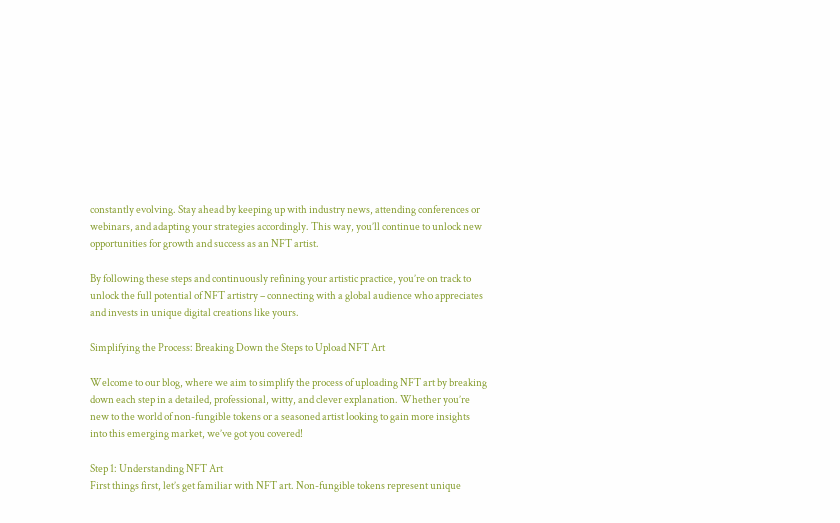constantly evolving. Stay ahead by keeping up with industry news, attending conferences or webinars, and adapting your strategies accordingly. This way, you’ll continue to unlock new opportunities for growth and success as an NFT artist.

By following these steps and continuously refining your artistic practice, you’re on track to unlock the full potential of NFT artistry – connecting with a global audience who appreciates and invests in unique digital creations like yours.

Simplifying the Process: Breaking Down the Steps to Upload NFT Art

Welcome to our blog, where we aim to simplify the process of uploading NFT art by breaking down each step in a detailed, professional, witty, and clever explanation. Whether you’re new to the world of non-fungible tokens or a seasoned artist looking to gain more insights into this emerging market, we’ve got you covered!

Step 1: Understanding NFT Art
First things first, let’s get familiar with NFT art. Non-fungible tokens represent unique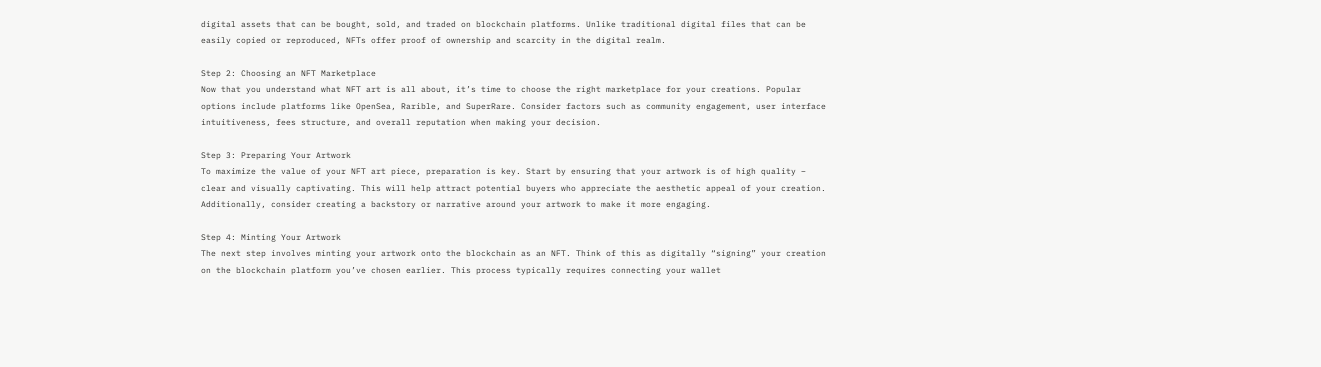digital assets that can be bought, sold, and traded on blockchain platforms. Unlike traditional digital files that can be easily copied or reproduced, NFTs offer proof of ownership and scarcity in the digital realm.

Step 2: Choosing an NFT Marketplace
Now that you understand what NFT art is all about, it’s time to choose the right marketplace for your creations. Popular options include platforms like OpenSea, Rarible, and SuperRare. Consider factors such as community engagement, user interface intuitiveness, fees structure, and overall reputation when making your decision.

Step 3: Preparing Your Artwork
To maximize the value of your NFT art piece, preparation is key. Start by ensuring that your artwork is of high quality – clear and visually captivating. This will help attract potential buyers who appreciate the aesthetic appeal of your creation. Additionally, consider creating a backstory or narrative around your artwork to make it more engaging.

Step 4: Minting Your Artwork
The next step involves minting your artwork onto the blockchain as an NFT. Think of this as digitally “signing” your creation on the blockchain platform you’ve chosen earlier. This process typically requires connecting your wallet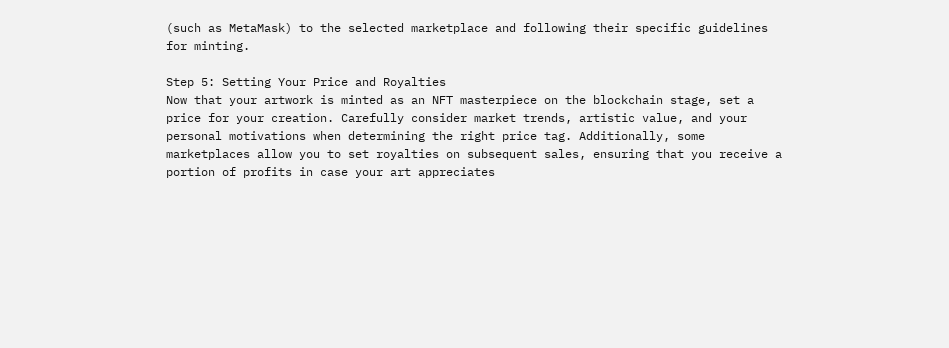(such as MetaMask) to the selected marketplace and following their specific guidelines for minting.

Step 5: Setting Your Price and Royalties
Now that your artwork is minted as an NFT masterpiece on the blockchain stage, set a price for your creation. Carefully consider market trends, artistic value, and your personal motivations when determining the right price tag. Additionally, some marketplaces allow you to set royalties on subsequent sales, ensuring that you receive a portion of profits in case your art appreciates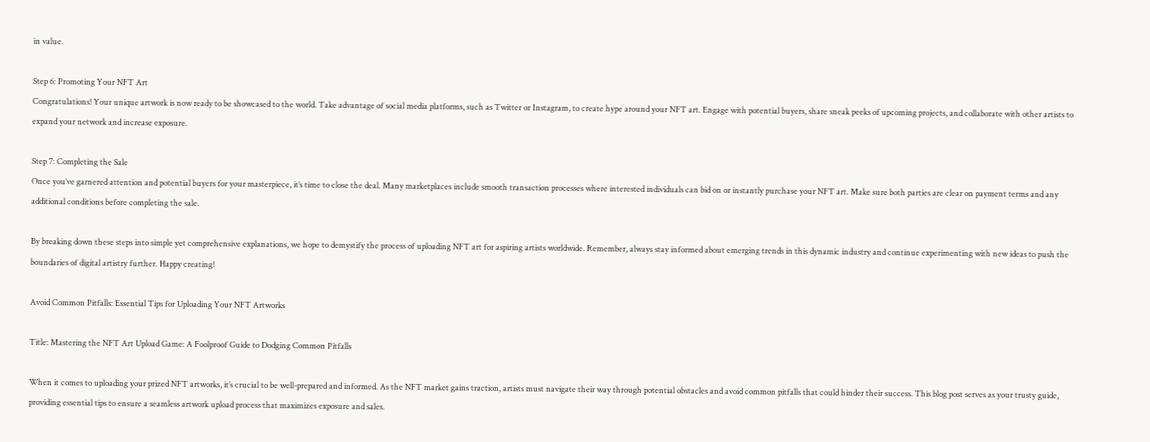in value.

Step 6: Promoting Your NFT Art
Congratulations! Your unique artwork is now ready to be showcased to the world. Take advantage of social media platforms, such as Twitter or Instagram, to create hype around your NFT art. Engage with potential buyers, share sneak peeks of upcoming projects, and collaborate with other artists to expand your network and increase exposure.

Step 7: Completing the Sale
Once you’ve garnered attention and potential buyers for your masterpiece, it’s time to close the deal. Many marketplaces include smooth transaction processes where interested individuals can bid on or instantly purchase your NFT art. Make sure both parties are clear on payment terms and any additional conditions before completing the sale.

By breaking down these steps into simple yet comprehensive explanations, we hope to demystify the process of uploading NFT art for aspiring artists worldwide. Remember, always stay informed about emerging trends in this dynamic industry and continue experimenting with new ideas to push the boundaries of digital artistry further. Happy creating!

Avoid Common Pitfalls: Essential Tips for Uploading Your NFT Artworks

Title: Mastering the NFT Art Upload Game: A Foolproof Guide to Dodging Common Pitfalls

When it comes to uploading your prized NFT artworks, it’s crucial to be well-prepared and informed. As the NFT market gains traction, artists must navigate their way through potential obstacles and avoid common pitfalls that could hinder their success. This blog post serves as your trusty guide, providing essential tips to ensure a seamless artwork upload process that maximizes exposure and sales.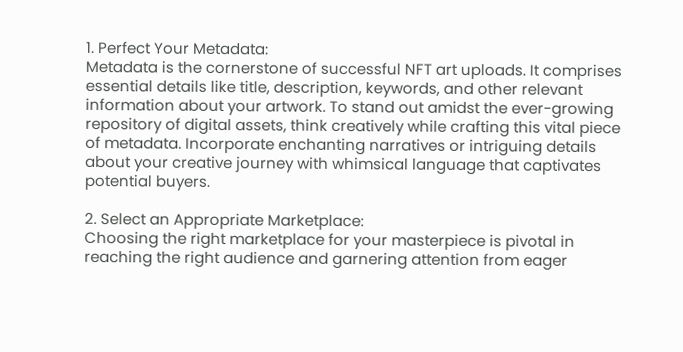1. Perfect Your Metadata:
Metadata is the cornerstone of successful NFT art uploads. It comprises essential details like title, description, keywords, and other relevant information about your artwork. To stand out amidst the ever-growing repository of digital assets, think creatively while crafting this vital piece of metadata. Incorporate enchanting narratives or intriguing details about your creative journey with whimsical language that captivates potential buyers.

2. Select an Appropriate Marketplace:
Choosing the right marketplace for your masterpiece is pivotal in reaching the right audience and garnering attention from eager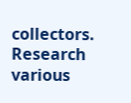collectors. Research various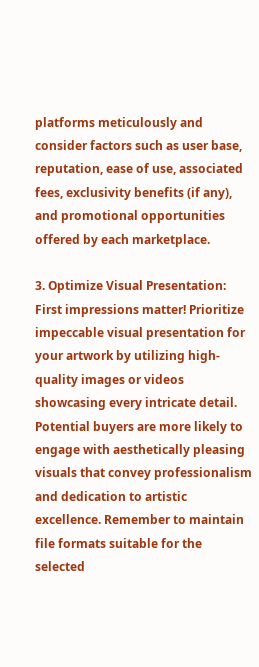platforms meticulously and consider factors such as user base, reputation, ease of use, associated fees, exclusivity benefits (if any), and promotional opportunities offered by each marketplace.

3. Optimize Visual Presentation:
First impressions matter! Prioritize impeccable visual presentation for your artwork by utilizing high-quality images or videos showcasing every intricate detail. Potential buyers are more likely to engage with aesthetically pleasing visuals that convey professionalism and dedication to artistic excellence. Remember to maintain file formats suitable for the selected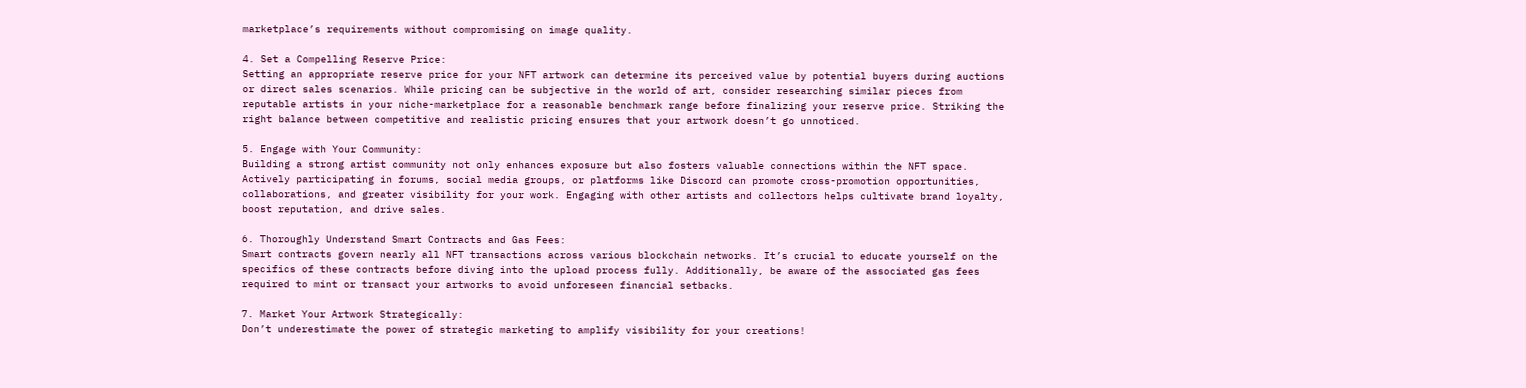marketplace’s requirements without compromising on image quality.

4. Set a Compelling Reserve Price:
Setting an appropriate reserve price for your NFT artwork can determine its perceived value by potential buyers during auctions or direct sales scenarios. While pricing can be subjective in the world of art, consider researching similar pieces from reputable artists in your niche-marketplace for a reasonable benchmark range before finalizing your reserve price. Striking the right balance between competitive and realistic pricing ensures that your artwork doesn’t go unnoticed.

5. Engage with Your Community:
Building a strong artist community not only enhances exposure but also fosters valuable connections within the NFT space. Actively participating in forums, social media groups, or platforms like Discord can promote cross-promotion opportunities, collaborations, and greater visibility for your work. Engaging with other artists and collectors helps cultivate brand loyalty, boost reputation, and drive sales.

6. Thoroughly Understand Smart Contracts and Gas Fees:
Smart contracts govern nearly all NFT transactions across various blockchain networks. It’s crucial to educate yourself on the specifics of these contracts before diving into the upload process fully. Additionally, be aware of the associated gas fees required to mint or transact your artworks to avoid unforeseen financial setbacks.

7. Market Your Artwork Strategically:
Don’t underestimate the power of strategic marketing to amplify visibility for your creations!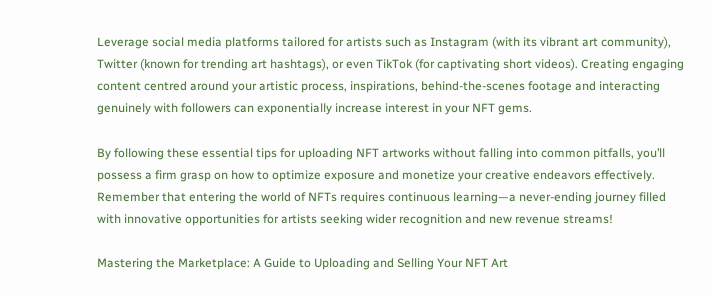Leverage social media platforms tailored for artists such as Instagram (with its vibrant art community), Twitter (known for trending art hashtags), or even TikTok (for captivating short videos). Creating engaging content centred around your artistic process, inspirations, behind-the-scenes footage and interacting genuinely with followers can exponentially increase interest in your NFT gems.

By following these essential tips for uploading NFT artworks without falling into common pitfalls, you’ll possess a firm grasp on how to optimize exposure and monetize your creative endeavors effectively. Remember that entering the world of NFTs requires continuous learning—a never-ending journey filled with innovative opportunities for artists seeking wider recognition and new revenue streams!

Mastering the Marketplace: A Guide to Uploading and Selling Your NFT Art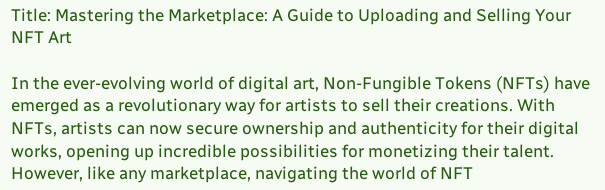Title: Mastering the Marketplace: A Guide to Uploading and Selling Your NFT Art

In the ever-evolving world of digital art, Non-Fungible Tokens (NFTs) have emerged as a revolutionary way for artists to sell their creations. With NFTs, artists can now secure ownership and authenticity for their digital works, opening up incredible possibilities for monetizing their talent. However, like any marketplace, navigating the world of NFT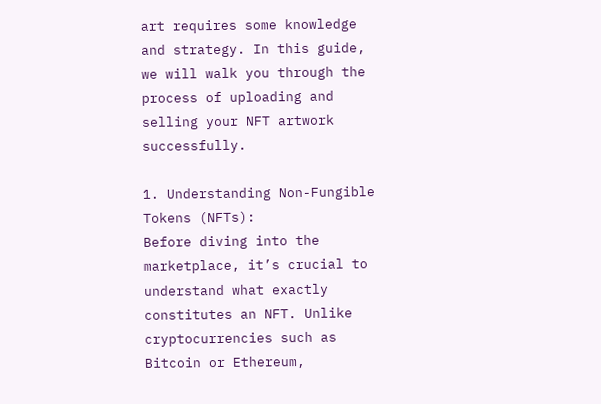art requires some knowledge and strategy. In this guide, we will walk you through the process of uploading and selling your NFT artwork successfully.

1. Understanding Non-Fungible Tokens (NFTs):
Before diving into the marketplace, it’s crucial to understand what exactly constitutes an NFT. Unlike cryptocurrencies such as Bitcoin or Ethereum,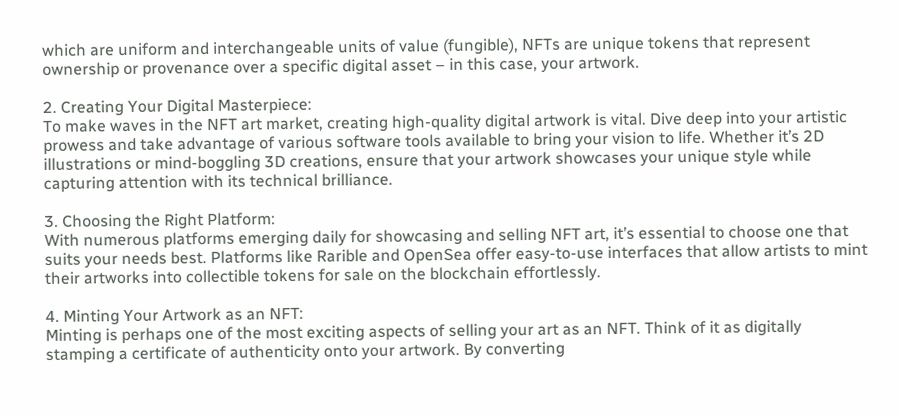which are uniform and interchangeable units of value (fungible), NFTs are unique tokens that represent ownership or provenance over a specific digital asset – in this case, your artwork.

2. Creating Your Digital Masterpiece:
To make waves in the NFT art market, creating high-quality digital artwork is vital. Dive deep into your artistic prowess and take advantage of various software tools available to bring your vision to life. Whether it’s 2D illustrations or mind-boggling 3D creations, ensure that your artwork showcases your unique style while capturing attention with its technical brilliance.

3. Choosing the Right Platform:
With numerous platforms emerging daily for showcasing and selling NFT art, it’s essential to choose one that suits your needs best. Platforms like Rarible and OpenSea offer easy-to-use interfaces that allow artists to mint their artworks into collectible tokens for sale on the blockchain effortlessly.

4. Minting Your Artwork as an NFT:
Minting is perhaps one of the most exciting aspects of selling your art as an NFT. Think of it as digitally stamping a certificate of authenticity onto your artwork. By converting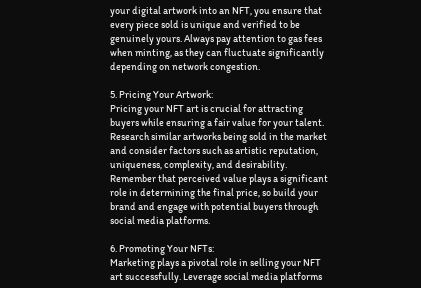your digital artwork into an NFT, you ensure that every piece sold is unique and verified to be genuinely yours. Always pay attention to gas fees when minting, as they can fluctuate significantly depending on network congestion.

5. Pricing Your Artwork:
Pricing your NFT art is crucial for attracting buyers while ensuring a fair value for your talent. Research similar artworks being sold in the market and consider factors such as artistic reputation, uniqueness, complexity, and desirability. Remember that perceived value plays a significant role in determining the final price, so build your brand and engage with potential buyers through social media platforms.

6. Promoting Your NFTs:
Marketing plays a pivotal role in selling your NFT art successfully. Leverage social media platforms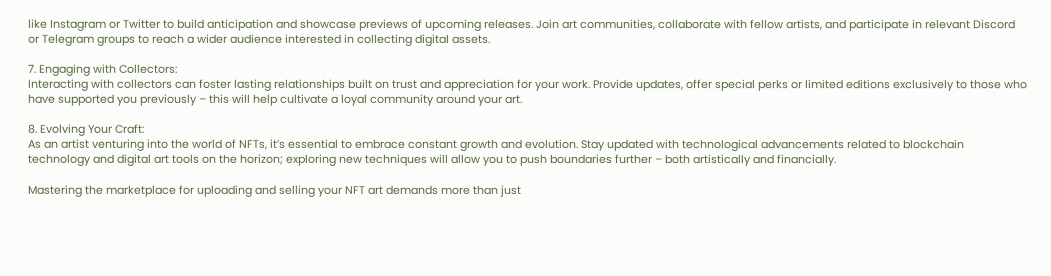like Instagram or Twitter to build anticipation and showcase previews of upcoming releases. Join art communities, collaborate with fellow artists, and participate in relevant Discord or Telegram groups to reach a wider audience interested in collecting digital assets.

7. Engaging with Collectors:
Interacting with collectors can foster lasting relationships built on trust and appreciation for your work. Provide updates, offer special perks or limited editions exclusively to those who have supported you previously – this will help cultivate a loyal community around your art.

8. Evolving Your Craft:
As an artist venturing into the world of NFTs, it’s essential to embrace constant growth and evolution. Stay updated with technological advancements related to blockchain technology and digital art tools on the horizon; exploring new techniques will allow you to push boundaries further – both artistically and financially.

Mastering the marketplace for uploading and selling your NFT art demands more than just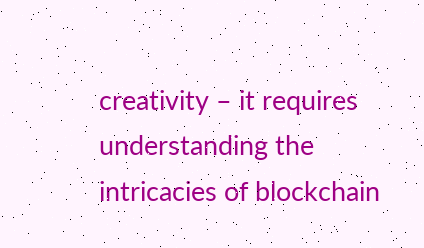creativity – it requires understanding the intricacies of blockchain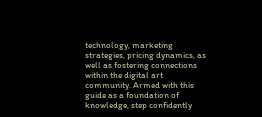technology, marketing strategies, pricing dynamics, as well as fostering connections within the digital art community. Armed with this guide as a foundation of knowledge, step confidently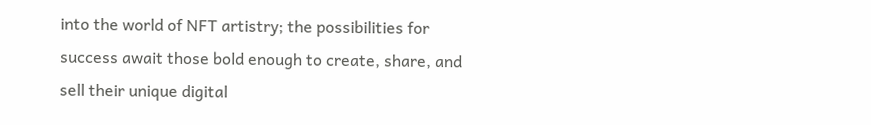into the world of NFT artistry; the possibilities for success await those bold enough to create, share, and sell their unique digital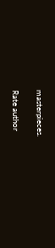masterpieces.

Rate author